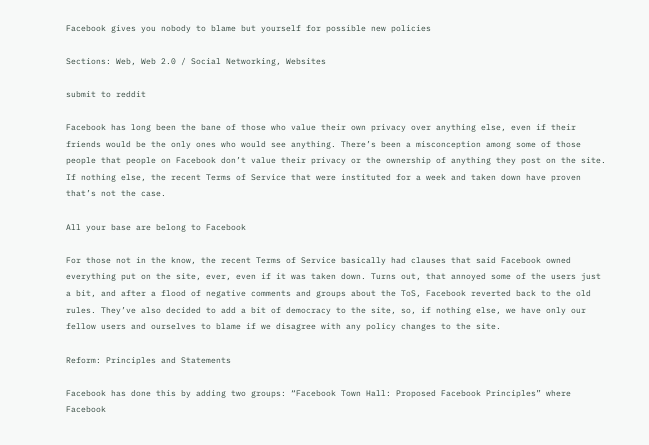Facebook gives you nobody to blame but yourself for possible new policies

Sections: Web, Web 2.0 / Social Networking, Websites

submit to reddit

Facebook has long been the bane of those who value their own privacy over anything else, even if their friends would be the only ones who would see anything. There’s been a misconception among some of those people that people on Facebook don’t value their privacy or the ownership of anything they post on the site. If nothing else, the recent Terms of Service that were instituted for a week and taken down have proven that’s not the case.

All your base are belong to Facebook

For those not in the know, the recent Terms of Service basically had clauses that said Facebook owned everything put on the site, ever, even if it was taken down. Turns out, that annoyed some of the users just a bit, and after a flood of negative comments and groups about the ToS, Facebook reverted back to the old rules. They’ve also decided to add a bit of democracy to the site, so, if nothing else, we have only our fellow users and ourselves to blame if we disagree with any policy changes to the site.

Reform: Principles and Statements

Facebook has done this by adding two groups: “Facebook Town Hall: Proposed Facebook Principles” where Facebook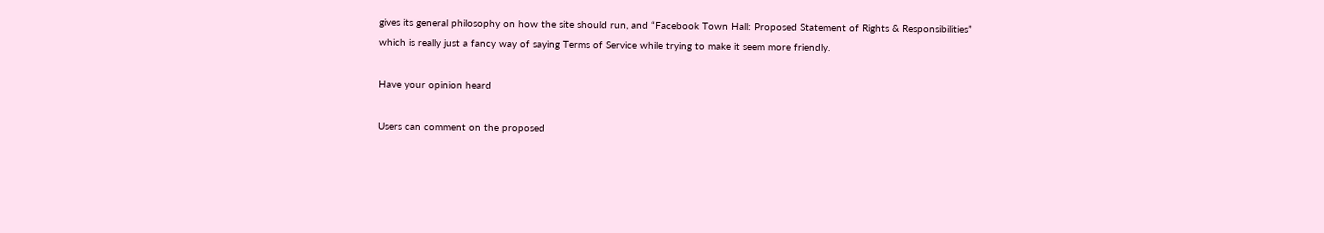gives its general philosophy on how the site should run, and “Facebook Town Hall: Proposed Statement of Rights & Responsibilities” which is really just a fancy way of saying Terms of Service while trying to make it seem more friendly.

Have your opinion heard

Users can comment on the proposed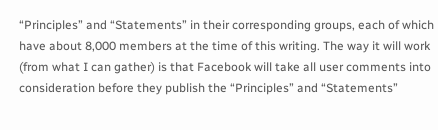“Principles” and “Statements” in their corresponding groups, each of which have about 8,000 members at the time of this writing. The way it will work (from what I can gather) is that Facebook will take all user comments into consideration before they publish the “Principles” and “Statements”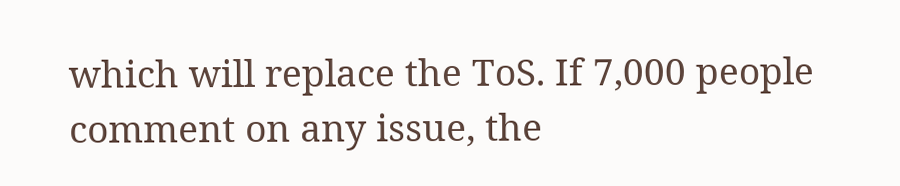which will replace the ToS. If 7,000 people comment on any issue, the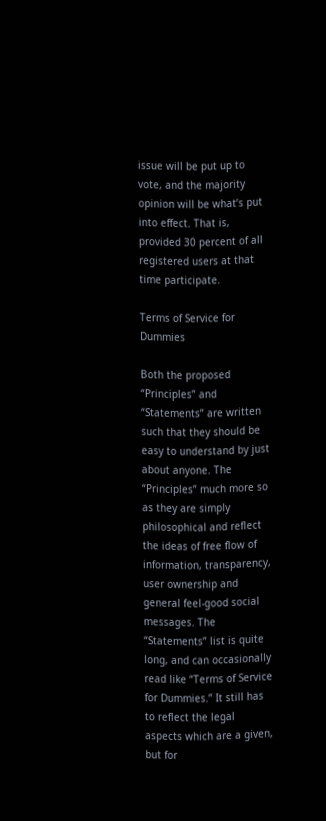issue will be put up to vote, and the majority opinion will be what’s put into effect. That is, provided 30 percent of all registered users at that time participate.

Terms of Service for Dummies

Both the proposed “Principles” and “Statements” are written such that they should be easy to understand by just about anyone. The “Principles” much more so as they are simply philosophical and reflect the ideas of free flow of information, transparency, user ownership and general feel-good social messages. The “Statements” list is quite long, and can occasionally read like “Terms of Service for Dummies.” It still has to reflect the legal aspects which are a given, but for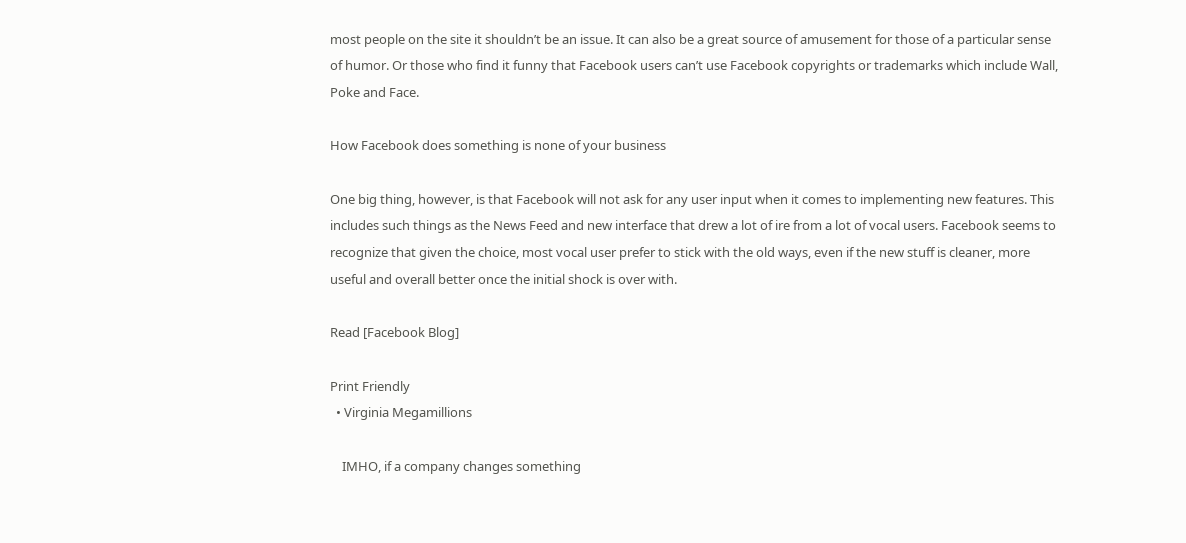most people on the site it shouldn’t be an issue. It can also be a great source of amusement for those of a particular sense of humor. Or those who find it funny that Facebook users can’t use Facebook copyrights or trademarks which include Wall, Poke and Face.

How Facebook does something is none of your business

One big thing, however, is that Facebook will not ask for any user input when it comes to implementing new features. This includes such things as the News Feed and new interface that drew a lot of ire from a lot of vocal users. Facebook seems to recognize that given the choice, most vocal user prefer to stick with the old ways, even if the new stuff is cleaner, more useful and overall better once the initial shock is over with.

Read [Facebook Blog]

Print Friendly
  • Virginia Megamillions

    IMHO, if a company changes something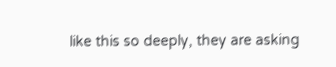like this so deeply, they are asking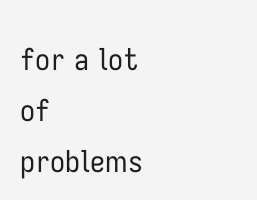for a lot of problems